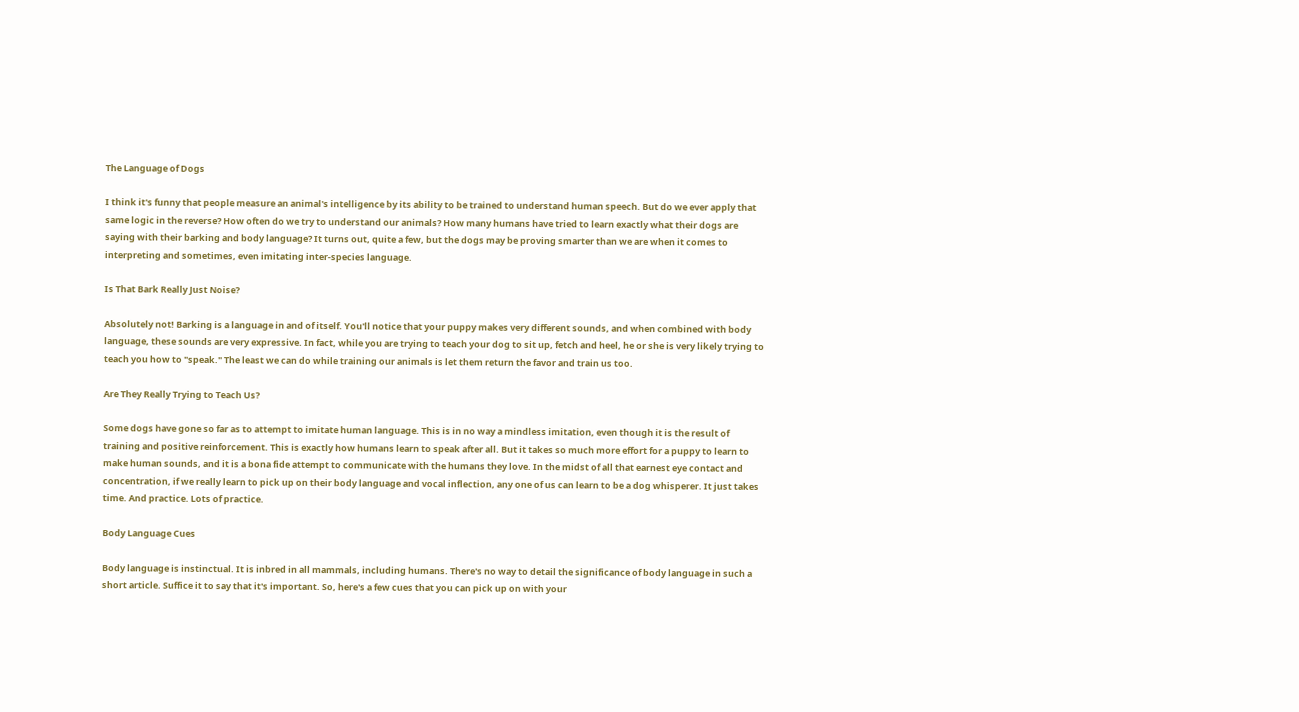The Language of Dogs

I think it's funny that people measure an animal's intelligence by its ability to be trained to understand human speech. But do we ever apply that same logic in the reverse? How often do we try to understand our animals? How many humans have tried to learn exactly what their dogs are saying with their barking and body language? It turns out, quite a few, but the dogs may be proving smarter than we are when it comes to interpreting and sometimes, even imitating inter-species language.

Is That Bark Really Just Noise?

Absolutely not! Barking is a language in and of itself. You'll notice that your puppy makes very different sounds, and when combined with body language, these sounds are very expressive. In fact, while you are trying to teach your dog to sit up, fetch and heel, he or she is very likely trying to teach you how to "speak." The least we can do while training our animals is let them return the favor and train us too.

Are They Really Trying to Teach Us?

Some dogs have gone so far as to attempt to imitate human language. This is in no way a mindless imitation, even though it is the result of training and positive reinforcement. This is exactly how humans learn to speak after all. But it takes so much more effort for a puppy to learn to make human sounds, and it is a bona fide attempt to communicate with the humans they love. In the midst of all that earnest eye contact and concentration, if we really learn to pick up on their body language and vocal inflection, any one of us can learn to be a dog whisperer. It just takes time. And practice. Lots of practice.

Body Language Cues

Body language is instinctual. It is inbred in all mammals, including humans. There's no way to detail the significance of body language in such a short article. Suffice it to say that it's important. So, here's a few cues that you can pick up on with your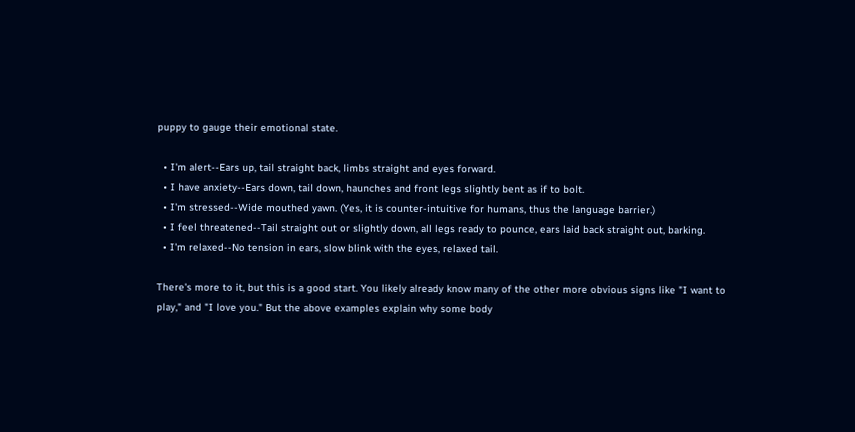puppy to gauge their emotional state.

  • I'm alert--Ears up, tail straight back, limbs straight and eyes forward.
  • I have anxiety--Ears down, tail down, haunches and front legs slightly bent as if to bolt.
  • I'm stressed--Wide mouthed yawn. (Yes, it is counter-intuitive for humans, thus the language barrier.)
  • I feel threatened--Tail straight out or slightly down, all legs ready to pounce, ears laid back straight out, barking.
  • I'm relaxed--No tension in ears, slow blink with the eyes, relaxed tail.

There's more to it, but this is a good start. You likely already know many of the other more obvious signs like "I want to play," and "I love you." But the above examples explain why some body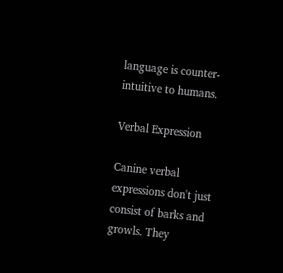language is counter-intuitive to humans.

Verbal Expression

Canine verbal expressions don't just consist of barks and growls. They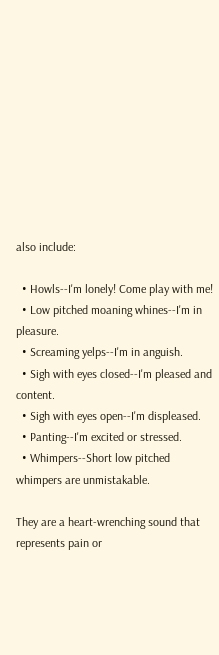also include:

  • Howls--I'm lonely! Come play with me!
  • Low pitched moaning whines--I'm in pleasure.
  • Screaming yelps--I'm in anguish.
  • Sigh with eyes closed--I'm pleased and content.
  • Sigh with eyes open--I'm displeased.
  • Panting--I'm excited or stressed.
  • Whimpers--Short low pitched whimpers are unmistakable.

They are a heart-wrenching sound that represents pain or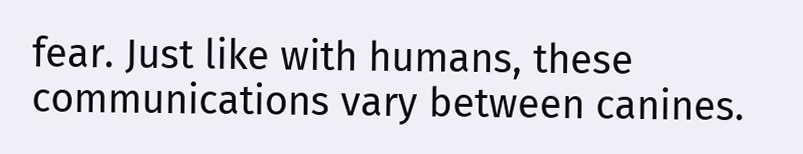fear. Just like with humans, these communications vary between canines.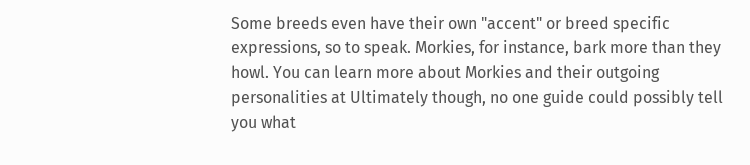Some breeds even have their own "accent" or breed specific expressions, so to speak. Morkies, for instance, bark more than they howl. You can learn more about Morkies and their outgoing personalities at Ultimately though, no one guide could possibly tell you what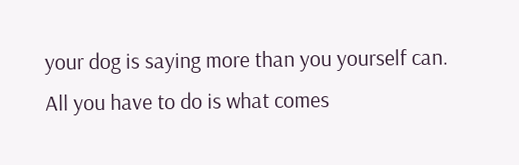your dog is saying more than you yourself can. All you have to do is what comes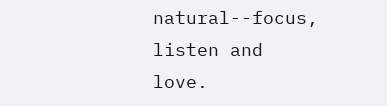natural--focus, listen and love.